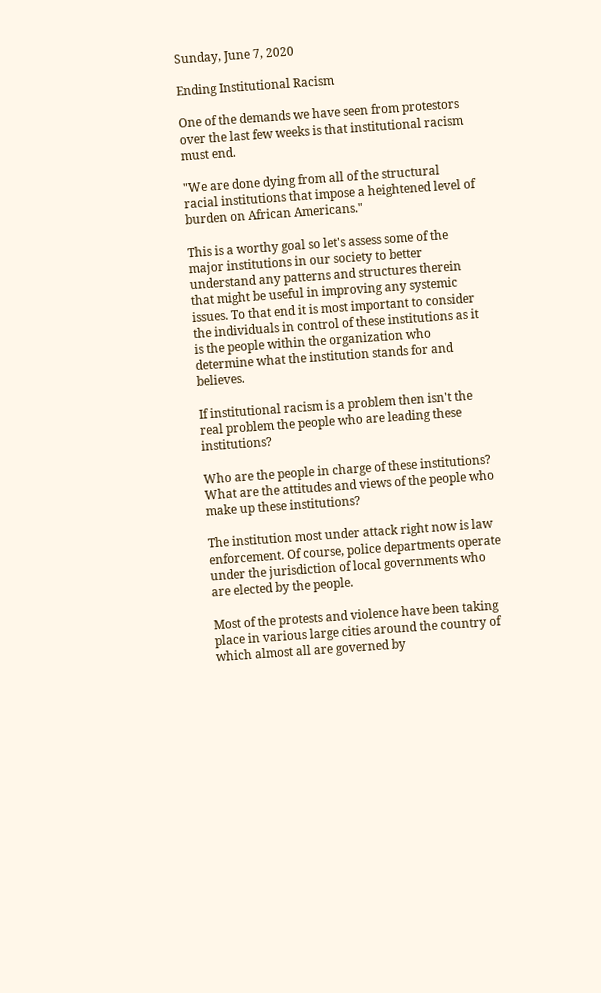Sunday, June 7, 2020

Ending Institutional Racism

One of the demands we have seen from protestors over the last few weeks is that institutional racism must end.

"We are done dying from all of the structural racial institutions that impose a heightened level of burden on African Americans."

This is a worthy goal so let's assess some of the major institutions in our society to better understand any patterns and structures therein that might be useful in improving any systemic issues. To that end it is most important to consider the individuals in control of these institutions as it is the people within the organization who determine what the institution stands for and believes.

If institutional racism is a problem then isn't the real problem the people who are leading these institutions?

Who are the people in charge of these institutions? What are the attitudes and views of the people who make up these institutions?

The institution most under attack right now is law enforcement. Of course, police departments operate under the jurisdiction of local governments who are elected by the people.

Most of the protests and violence have been taking place in various large cities around the country of which almost all are governed by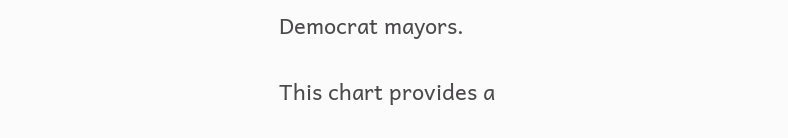Democrat mayors.

This chart provides a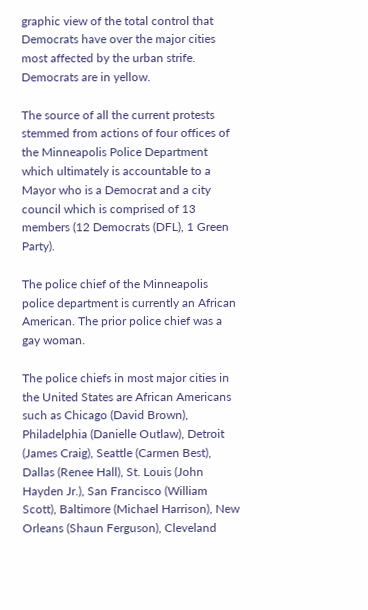graphic view of the total control that Democrats have over the major cities most affected by the urban strife. Democrats are in yellow.

The source of all the current protests stemmed from actions of four offices of the Minneapolis Police Department which ultimately is accountable to a Mayor who is a Democrat and a city council which is comprised of 13 members (12 Democrats (DFL), 1 Green Party).

The police chief of the Minneapolis police department is currently an African American. The prior police chief was a gay woman.

The police chiefs in most major cities in the United States are African Americans such as Chicago (David Brown), Philadelphia (Danielle Outlaw), Detroit (James Craig), Seattle (Carmen Best), Dallas (Renee Hall), St. Louis (John Hayden Jr.), San Francisco (William Scott), Baltimore (Michael Harrison), New Orleans (Shaun Ferguson), Cleveland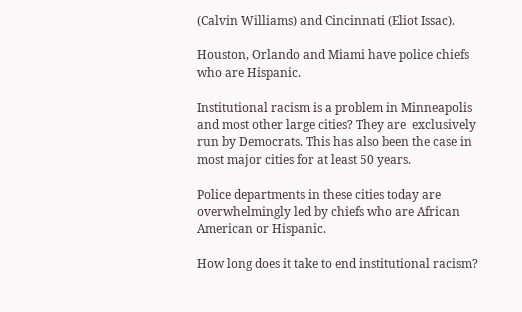(Calvin Williams) and Cincinnati (Eliot Issac).

Houston, Orlando and Miami have police chiefs who are Hispanic.

Institutional racism is a problem in Minneapolis and most other large cities? They are  exclusively run by Democrats. This has also been the case in most major cities for at least 50 years.

Police departments in these cities today are overwhelmingly led by chiefs who are African American or Hispanic.

How long does it take to end institutional racism?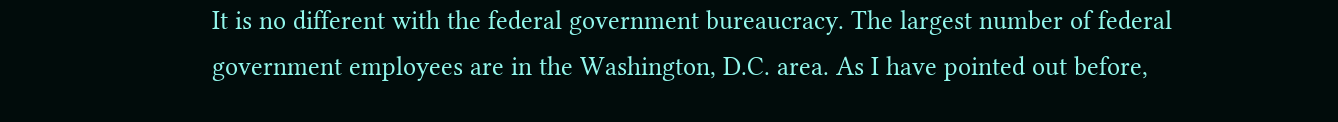It is no different with the federal government bureaucracy. The largest number of federal government employees are in the Washington, D.C. area. As I have pointed out before,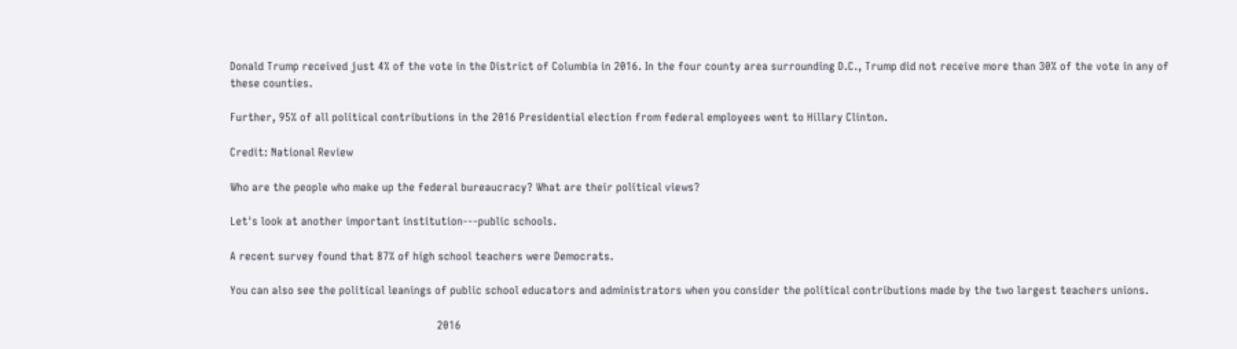Donald Trump received just 4% of the vote in the District of Columbia in 2016. In the four county area surrounding D.C., Trump did not receive more than 30% of the vote in any of these counties.

Further, 95% of all political contributions in the 2016 Presidential election from federal employees went to Hillary Clinton.

Credit: National Review

Who are the people who make up the federal bureaucracy? What are their political views?

Let's look at another important institution---public schools.

A recent survey found that 87% of high school teachers were Democrats.

You can also see the political leanings of public school educators and administrators when you consider the political contributions made by the two largest teachers unions.

                                                                     2016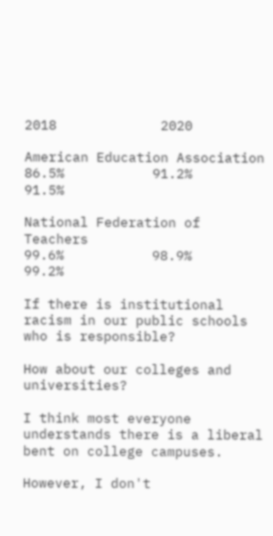2018             2020

American Education Association                 86.5%           91.2%            91.5%

National Federation of Teachers                   99.6%           98.9%            99.2%

If there is institutional racism in our public schools who is responsible?

How about our colleges and universities?

I think most everyone understands there is a liberal bent on college campuses.

However, I don't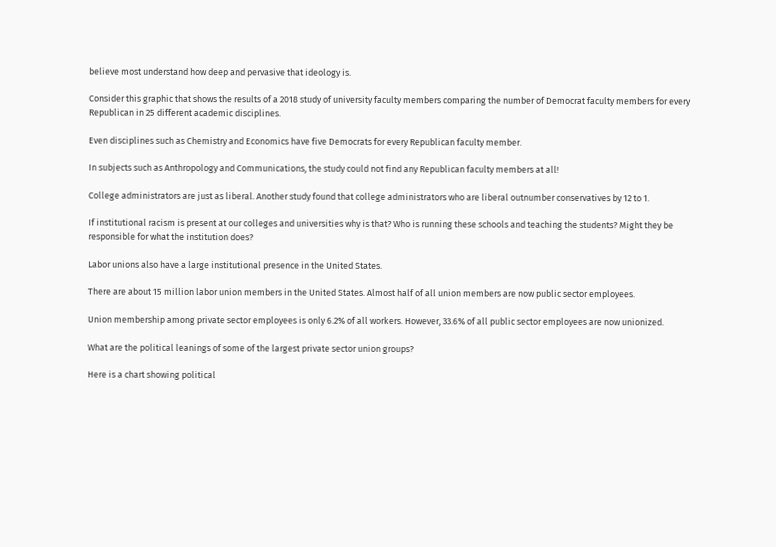believe most understand how deep and pervasive that ideology is.

Consider this graphic that shows the results of a 2018 study of university faculty members comparing the number of Democrat faculty members for every Republican in 25 different academic disciplines.

Even disciplines such as Chemistry and Economics have five Democrats for every Republican faculty member.

In subjects such as Anthropology and Communications, the study could not find any Republican faculty members at all!

College administrators are just as liberal. Another study found that college administrators who are liberal outnumber conservatives by 12 to 1.

If institutional racism is present at our colleges and universities why is that? Who is running these schools and teaching the students? Might they be responsible for what the institution does?

Labor unions also have a large institutional presence in the United States.

There are about 15 million labor union members in the United States. Almost half of all union members are now public sector employees.

Union membership among private sector employees is only 6.2% of all workers. However, 33.6% of all public sector employees are now unionized.

What are the political leanings of some of the largest private sector union groups?

Here is a chart showing political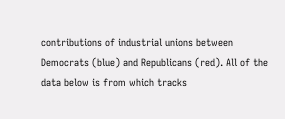contributions of industrial unions between Democrats (blue) and Republicans (red). All of the data below is from which tracks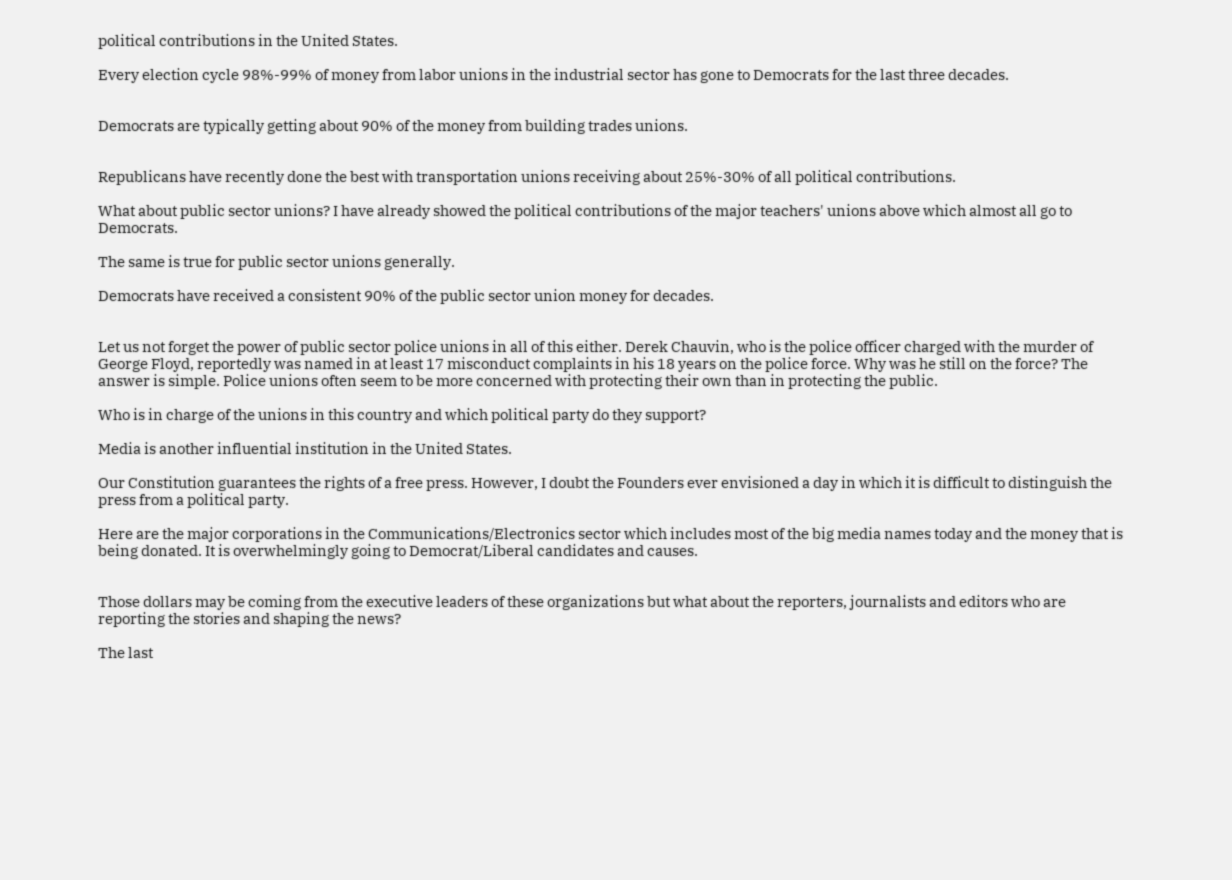political contributions in the United States.

Every election cycle 98%-99% of money from labor unions in the industrial sector has gone to Democrats for the last three decades.


Democrats are typically getting about 90% of the money from building trades unions.


Republicans have recently done the best with transportation unions receiving about 25%-30% of all political contributions.

What about public sector unions? I have already showed the political contributions of the major teachers' unions above which almost all go to Democrats.

The same is true for public sector unions generally.

Democrats have received a consistent 90% of the public sector union money for decades.


Let us not forget the power of public sector police unions in all of this either. Derek Chauvin, who is the police officer charged with the murder of George Floyd, reportedly was named in at least 17 misconduct complaints in his 18 years on the police force. Why was he still on the force? The answer is simple. Police unions often seem to be more concerned with protecting their own than in protecting the public.

Who is in charge of the unions in this country and which political party do they support?

Media is another influential institution in the United States.

Our Constitution guarantees the rights of a free press. However, I doubt the Founders ever envisioned a day in which it is difficult to distinguish the press from a political party.

Here are the major corporations in the Communications/Electronics sector which includes most of the big media names today and the money that is being donated. It is overwhelmingly going to Democrat/Liberal candidates and causes.


Those dollars may be coming from the executive leaders of these organizations but what about the reporters, journalists and editors who are reporting the stories and shaping the news?

The last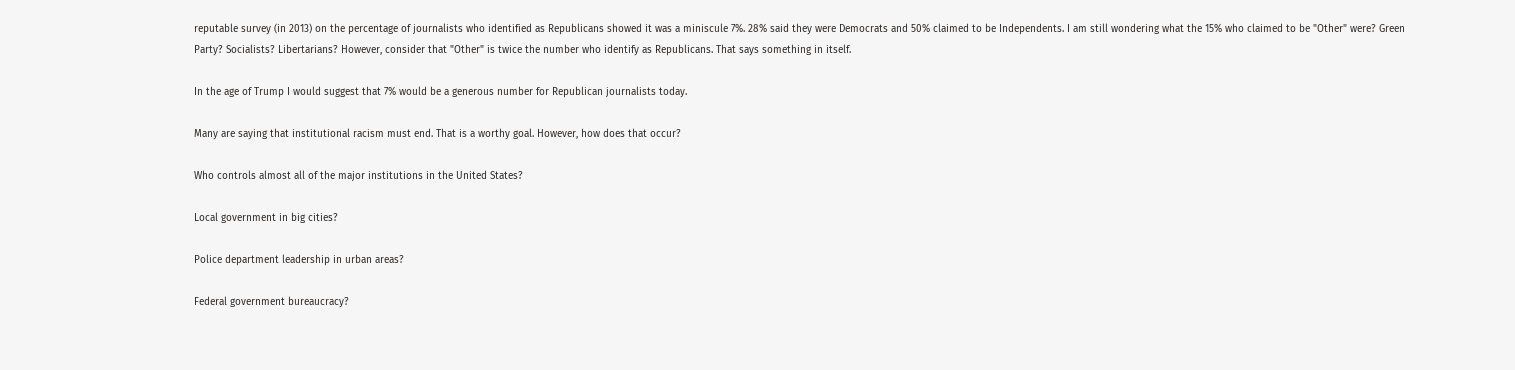reputable survey (in 2013) on the percentage of journalists who identified as Republicans showed it was a miniscule 7%. 28% said they were Democrats and 50% claimed to be Independents. I am still wondering what the 15% who claimed to be "Other" were? Green Party? Socialists? Libertarians? However, consider that "Other" is twice the number who identify as Republicans. That says something in itself.

In the age of Trump I would suggest that 7% would be a generous number for Republican journalists today.

Many are saying that institutional racism must end. That is a worthy goal. However, how does that occur?

Who controls almost all of the major institutions in the United States?

Local government in big cities?

Police department leadership in urban areas?

Federal government bureaucracy?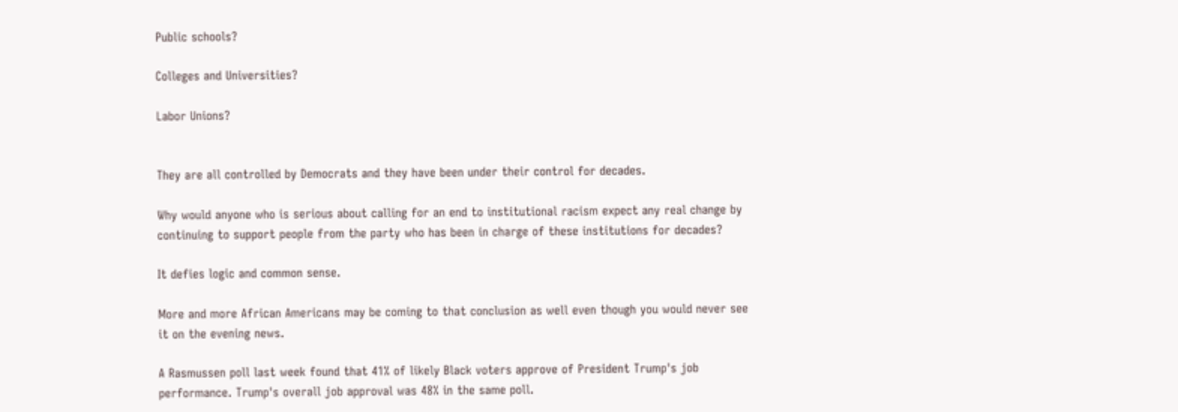Public schools?

Colleges and Universities?

Labor Unions?


They are all controlled by Democrats and they have been under their control for decades.

Why would anyone who is serious about calling for an end to institutional racism expect any real change by continuing to support people from the party who has been in charge of these institutions for decades?

It defies logic and common sense.

More and more African Americans may be coming to that conclusion as well even though you would never see it on the evening news.

A Rasmussen poll last week found that 41% of likely Black voters approve of President Trump's job performance. Trump's overall job approval was 48% in the same poll.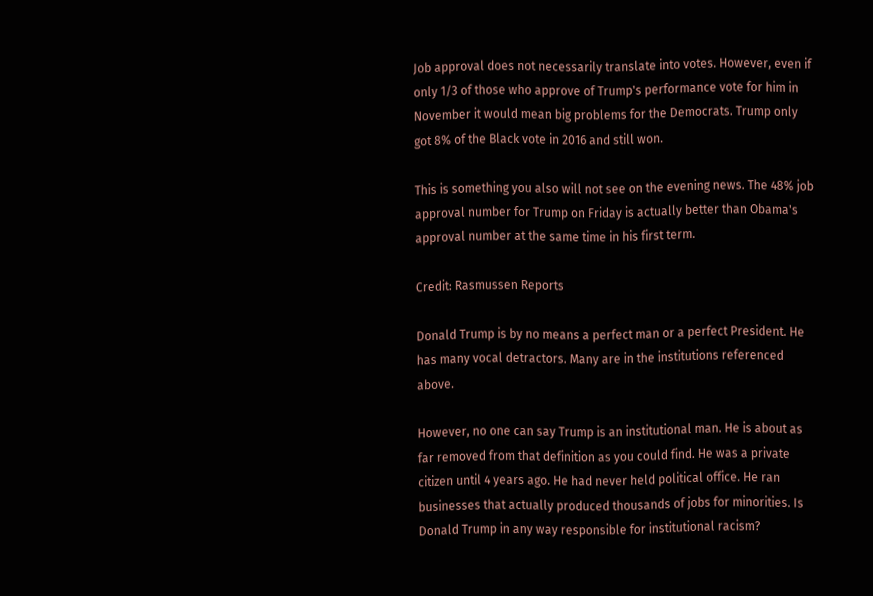Job approval does not necessarily translate into votes. However, even if only 1/3 of those who approve of Trump's performance vote for him in November it would mean big problems for the Democrats. Trump only got 8% of the Black vote in 2016 and still won.

This is something you also will not see on the evening news. The 48% job approval number for Trump on Friday is actually better than Obama's approval number at the same time in his first term.

Credit: Rasmussen Reports

Donald Trump is by no means a perfect man or a perfect President. He has many vocal detractors. Many are in the institutions referenced above.

However, no one can say Trump is an institutional man. He is about as far removed from that definition as you could find. He was a private citizen until 4 years ago. He had never held political office. He ran businesses that actually produced thousands of jobs for minorities. Is Donald Trump in any way responsible for institutional racism?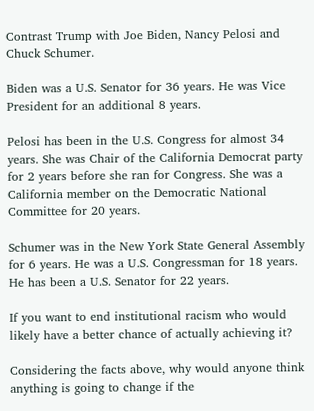Contrast Trump with Joe Biden, Nancy Pelosi and Chuck Schumer.

Biden was a U.S. Senator for 36 years. He was Vice President for an additional 8 years.

Pelosi has been in the U.S. Congress for almost 34 years. She was Chair of the California Democrat party for 2 years before she ran for Congress. She was a California member on the Democratic National Committee for 20 years.

Schumer was in the New York State General Assembly for 6 years. He was a U.S. Congressman for 18 years. He has been a U.S. Senator for 22 years.

If you want to end institutional racism who would likely have a better chance of actually achieving it?

Considering the facts above, why would anyone think anything is going to change if the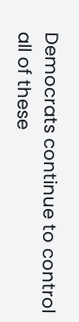Democrats continue to control all of these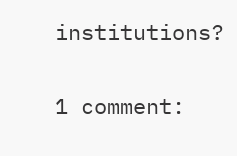institutions?

1 comment: